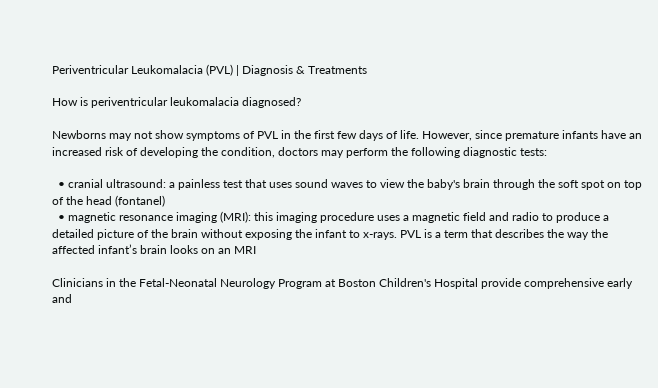Periventricular Leukomalacia (PVL) | Diagnosis & Treatments

How is periventricular leukomalacia diagnosed?

Newborns may not show symptoms of PVL in the first few days of life. However, since premature infants have an increased risk of developing the condition, doctors may perform the following diagnostic tests:

  • cranial ultrasound: a painless test that uses sound waves to view the baby's brain through the soft spot on top of the head (fontanel)
  • magnetic resonance imaging (MRI): this imaging procedure uses a magnetic field and radio to produce a detailed picture of the brain without exposing the infant to x-rays. PVL is a term that describes the way the affected infant’s brain looks on an MRI

Clinicians in the Fetal-Neonatal Neurology Program at Boston Children's Hospital provide comprehensive early and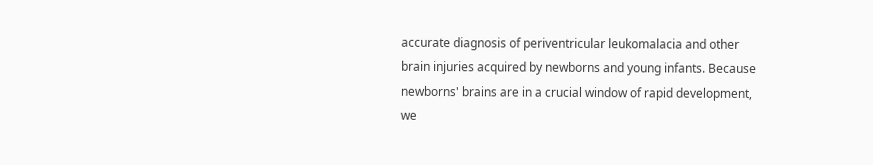accurate diagnosis of periventricular leukomalacia and other brain injuries acquired by newborns and young infants. Because newborns' brains are in a crucial window of rapid development, we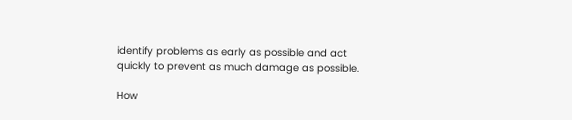identify problems as early as possible and act quickly to prevent as much damage as possible.

How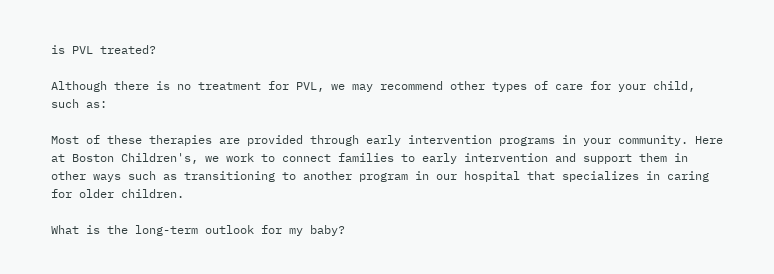is PVL treated?

Although there is no treatment for PVL, we may recommend other types of care for your child, such as:

Most of these therapies are provided through early intervention programs in your community. Here at Boston Children's, we work to connect families to early intervention and support them in other ways such as transitioning to another program in our hospital that specializes in caring for older children.

What is the long-term outlook for my baby?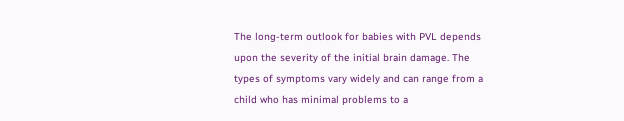The long-term outlook for babies with PVL depends upon the severity of the initial brain damage. The types of symptoms vary widely and can range from a child who has minimal problems to a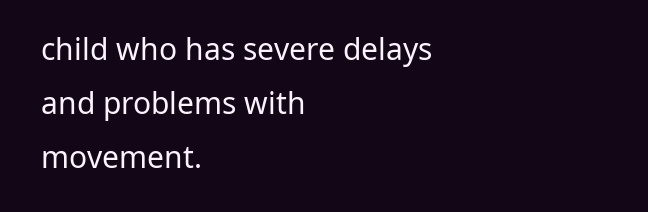child who has severe delays and problems with movement.